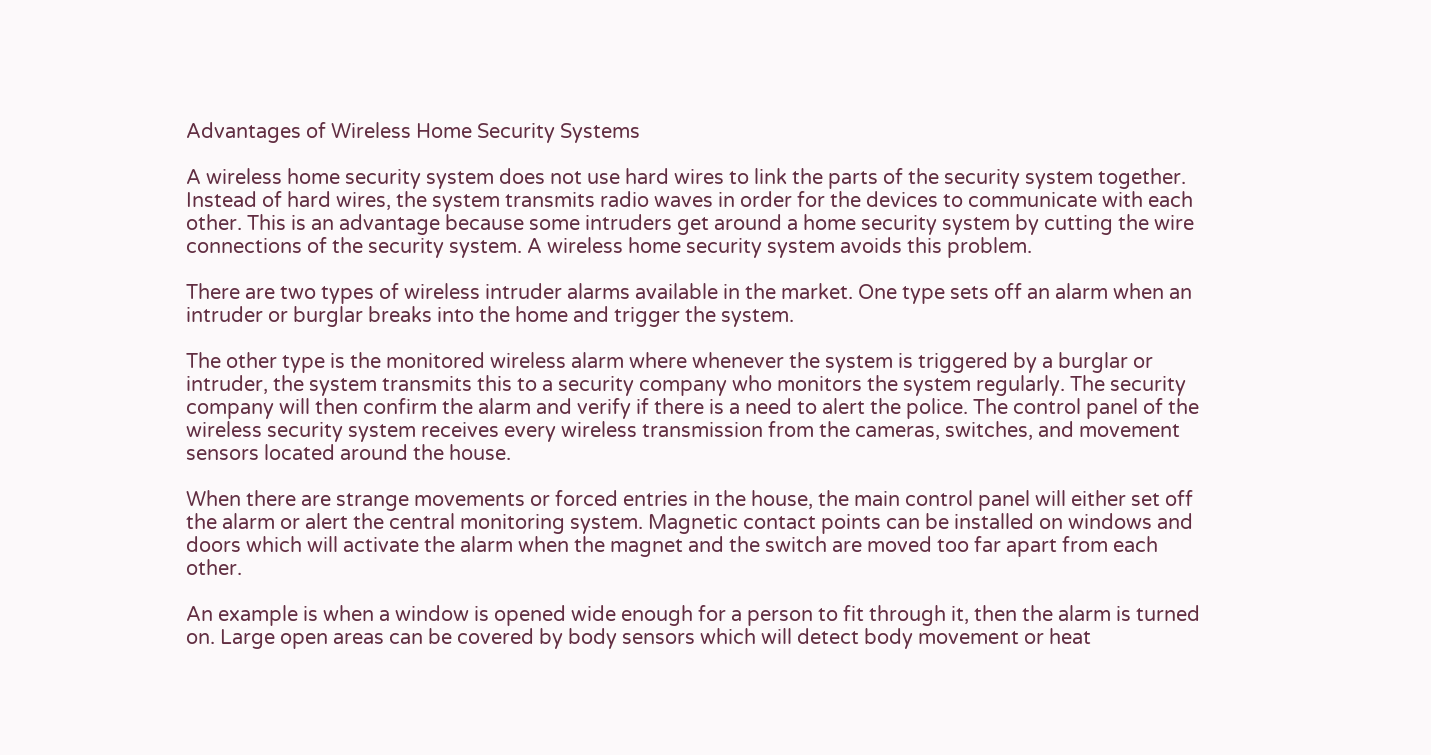Advantages of Wireless Home Security Systems

A wireless home security system does not use hard wires to link the parts of the security system together. Instead of hard wires, the system transmits radio waves in order for the devices to communicate with each other. This is an advantage because some intruders get around a home security system by cutting the wire connections of the security system. A wireless home security system avoids this problem.

There are two types of wireless intruder alarms available in the market. One type sets off an alarm when an intruder or burglar breaks into the home and trigger the system.

The other type is the monitored wireless alarm where whenever the system is triggered by a burglar or intruder, the system transmits this to a security company who monitors the system regularly. The security company will then confirm the alarm and verify if there is a need to alert the police. The control panel of the wireless security system receives every wireless transmission from the cameras, switches, and movement sensors located around the house.

When there are strange movements or forced entries in the house, the main control panel will either set off the alarm or alert the central monitoring system. Magnetic contact points can be installed on windows and doors which will activate the alarm when the magnet and the switch are moved too far apart from each other.

An example is when a window is opened wide enough for a person to fit through it, then the alarm is turned on. Large open areas can be covered by body sensors which will detect body movement or heat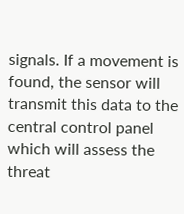signals. If a movement is found, the sensor will transmit this data to the central control panel which will assess the threat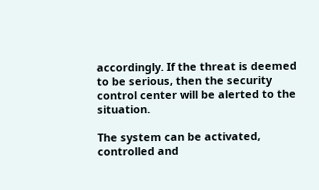accordingly. If the threat is deemed to be serious, then the security control center will be alerted to the situation.

The system can be activated, controlled and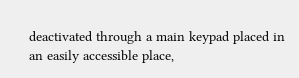deactivated through a main keypad placed in an easily accessible place,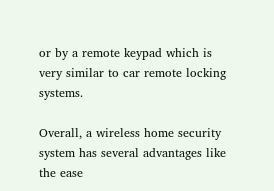or by a remote keypad which is very similar to car remote locking systems.

Overall, a wireless home security system has several advantages like the ease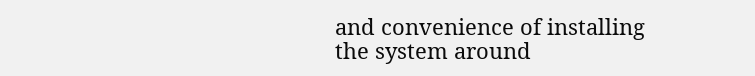and convenience of installing the system around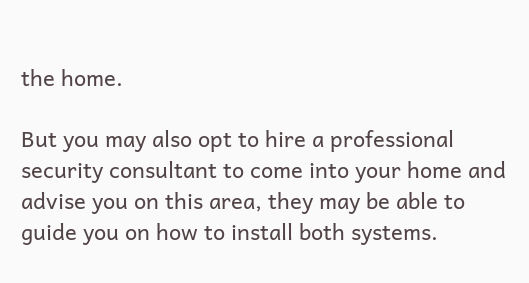the home.

But you may also opt to hire a professional security consultant to come into your home and advise you on this area, they may be able to guide you on how to install both systems.